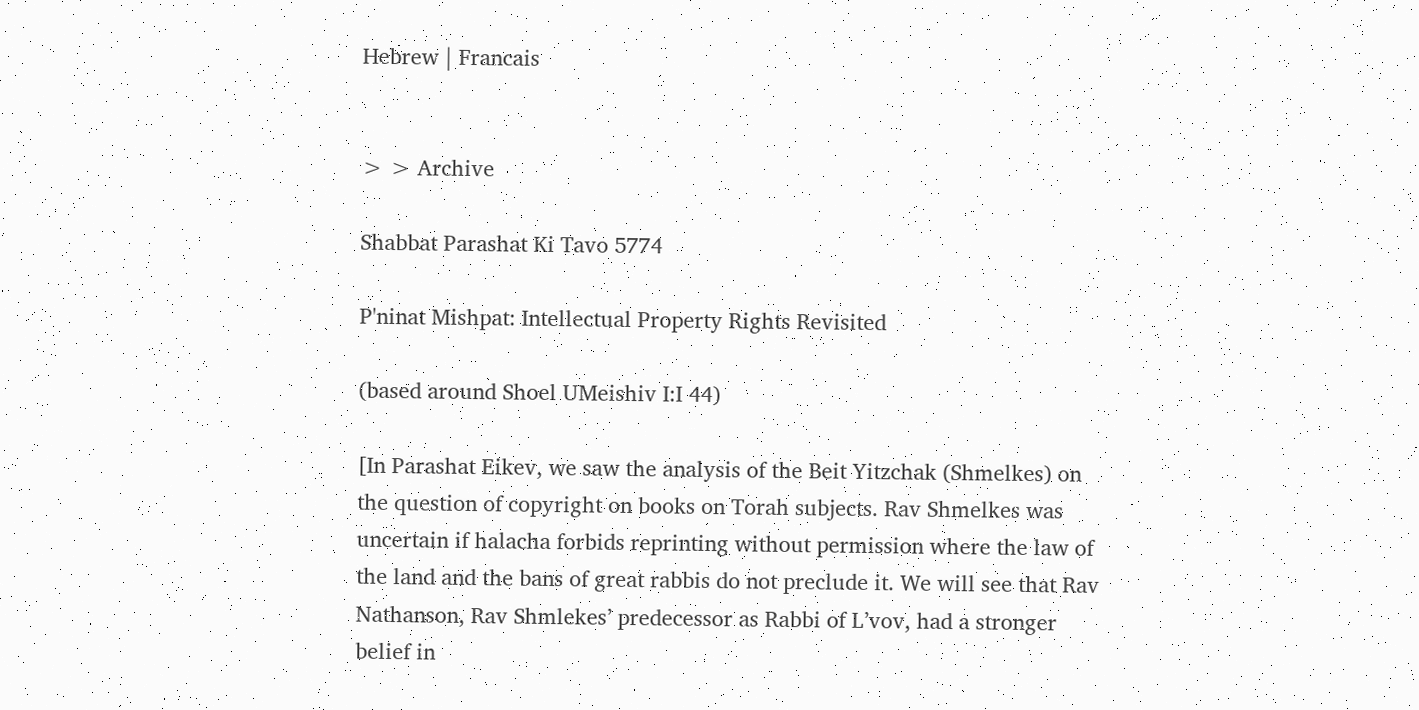Hebrew | Francais


> > Archive

Shabbat Parashat Ki Tavo 5774

P'ninat Mishpat: Intellectual Property Rights Revisited

(based around Shoel UMeishiv I:I 44)

[In Parashat Eikev, we saw the analysis of the Beit Yitzchak (Shmelkes) on the question of copyright on books on Torah subjects. Rav Shmelkes was uncertain if halacha forbids reprinting without permission where the law of the land and the bans of great rabbis do not preclude it. We will see that Rav Nathanson, Rav Shmlekes’ predecessor as Rabbi of L’vov, had a stronger belief in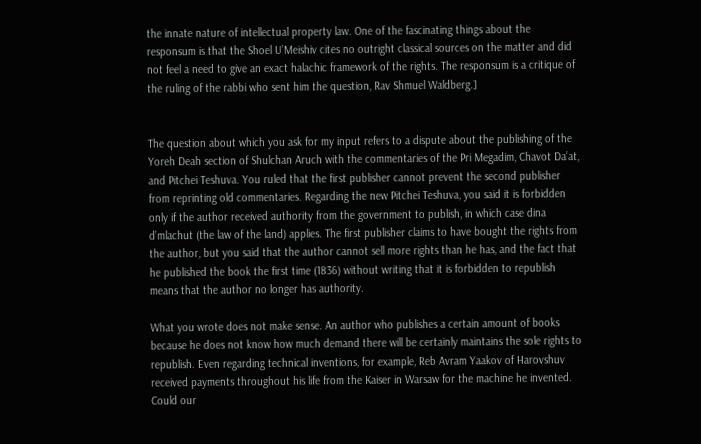the innate nature of intellectual property law. One of the fascinating things about the responsum is that the Shoel U’Meishiv cites no outright classical sources on the matter and did not feel a need to give an exact halachic framework of the rights. The responsum is a critique of the ruling of the rabbi who sent him the question, Rav Shmuel Waldberg.]


The question about which you ask for my input refers to a dispute about the publishing of the Yoreh Deah section of Shulchan Aruch with the commentaries of the Pri Megadim, Chavot Da’at, and Pitchei Teshuva. You ruled that the first publisher cannot prevent the second publisher from reprinting old commentaries. Regarding the new Pitchei Teshuva, you said it is forbidden only if the author received authority from the government to publish, in which case dina d’mlachut (the law of the land) applies. The first publisher claims to have bought the rights from the author, but you said that the author cannot sell more rights than he has, and the fact that he published the book the first time (1836) without writing that it is forbidden to republish means that the author no longer has authority.

What you wrote does not make sense. An author who publishes a certain amount of books because he does not know how much demand there will be certainly maintains the sole rights to republish. Even regarding technical inventions, for example, Reb Avram Yaakov of Harovshuv received payments throughout his life from the Kaiser in Warsaw for the machine he invented. Could our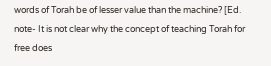words of Torah be of lesser value than the machine? [Ed. note- It is not clear why the concept of teaching Torah for free does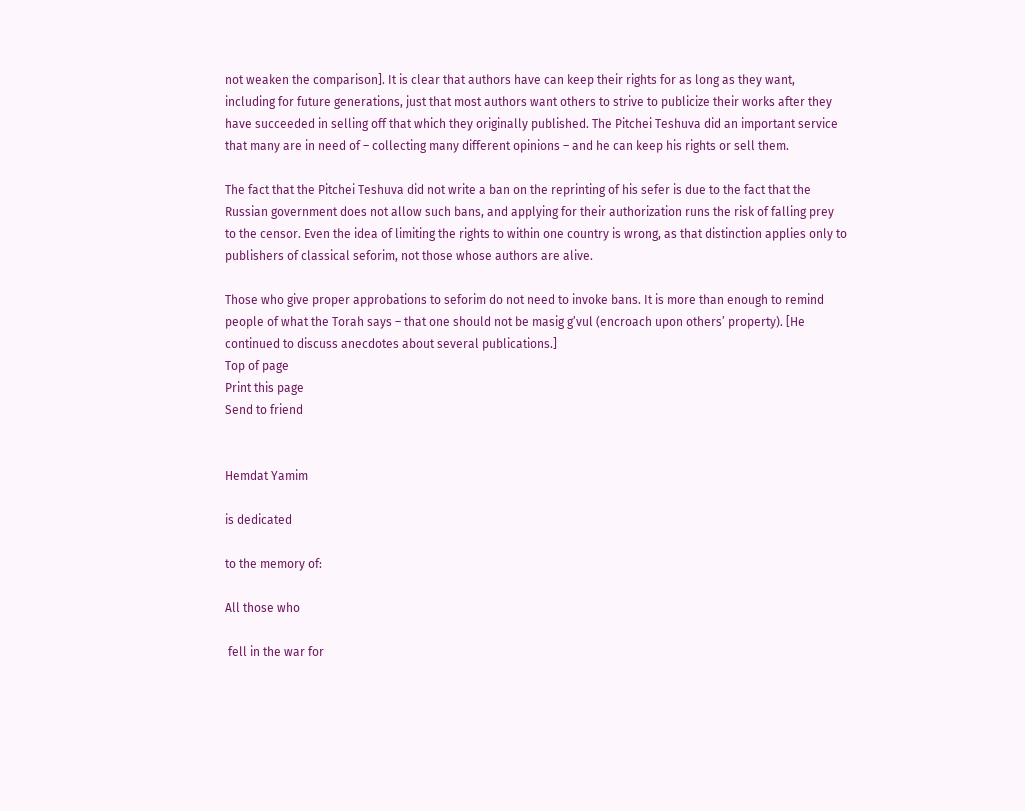not weaken the comparison]. It is clear that authors have can keep their rights for as long as they want, including for future generations, just that most authors want others to strive to publicize their works after they have succeeded in selling off that which they originally published. The Pitchei Teshuva did an important service that many are in need of – collecting many different opinions – and he can keep his rights or sell them.

The fact that the Pitchei Teshuva did not write a ban on the reprinting of his sefer is due to the fact that the Russian government does not allow such bans, and applying for their authorization runs the risk of falling prey to the censor. Even the idea of limiting the rights to within one country is wrong, as that distinction applies only to publishers of classical seforim, not those whose authors are alive.

Those who give proper approbations to seforim do not need to invoke bans. It is more than enough to remind people of what the Torah says – that one should not be masig g’vul (encroach upon others’ property). [He continued to discuss anecdotes about several publications.]
Top of page
Print this page
Send to friend


Hemdat Yamim

is dedicated

to the memory of:

All those who

 fell in the war for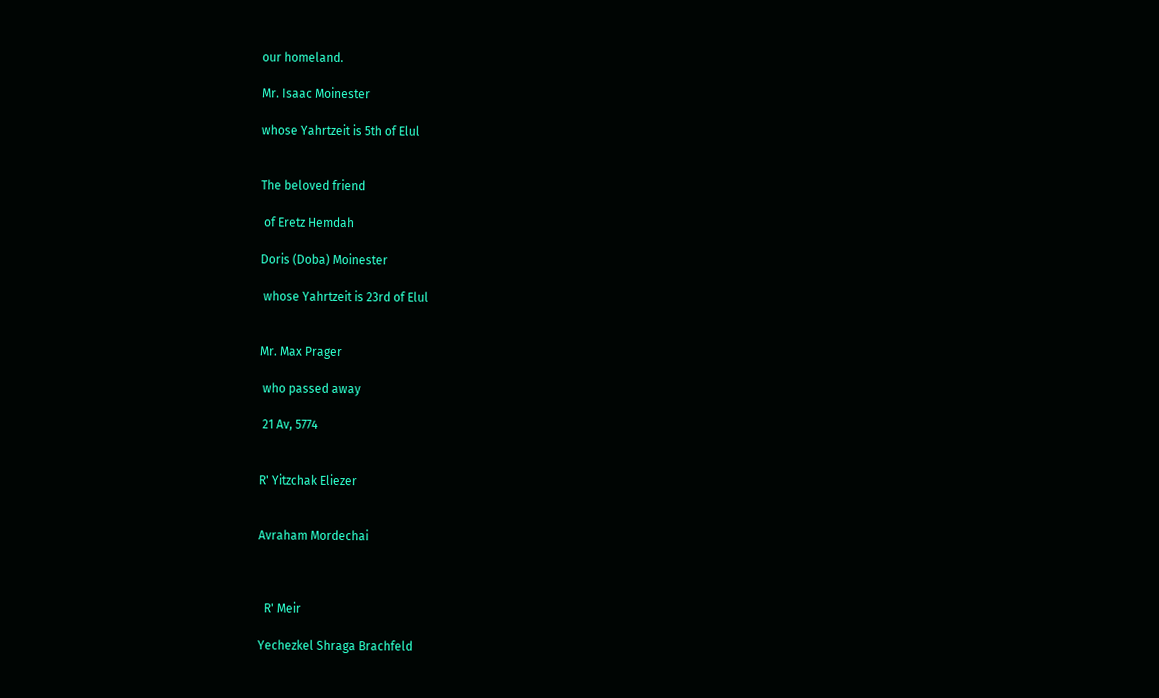our homeland.

Mr. Isaac Moinester

whose Yahrtzeit is 5th of Elul


The beloved friend

 of Eretz Hemdah

Doris (Doba) Moinester

 whose Yahrtzeit is 23rd of Elul


Mr. Max Prager

 who passed away

 21 Av, 5774


R' Yitzchak Eliezer


Avraham Mordechai



  R' Meir

Yechezkel Shraga Brachfeld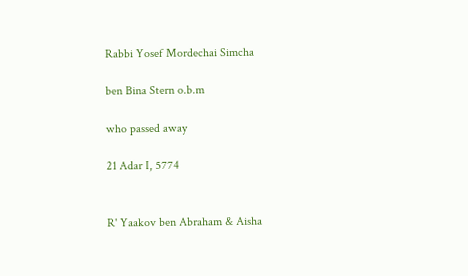Rabbi Yosef Mordechai Simcha

ben Bina Stern o.b.m

who passed away

21 Adar I, 5774


R' Yaakov ben Abraham & Aisha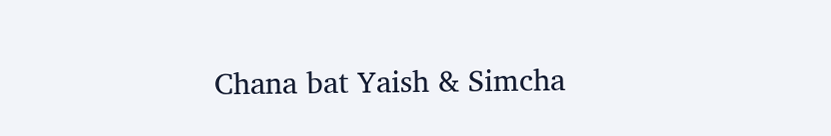Chana bat Yaish & Simcha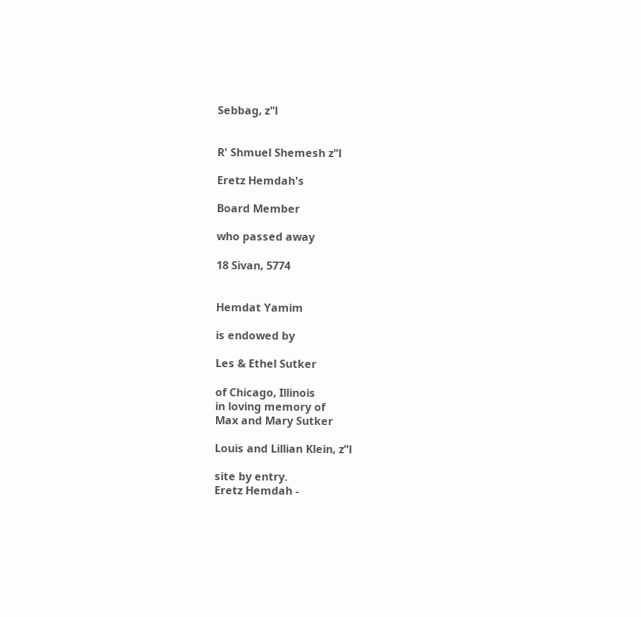Sebbag, z"l


R' Shmuel Shemesh z"l

Eretz Hemdah's

Board Member

who passed away

18 Sivan, 5774


Hemdat Yamim

is endowed by

Les & Ethel Sutker

of Chicago, Illinois
in loving memory of
Max and Mary Sutker

Louis and Lillian Klein, z”l

site by entry.
Eretz Hemdah -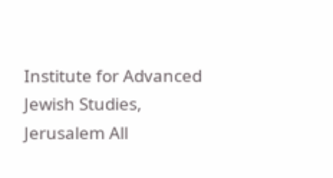Institute for Advanced Jewish Studies, Jerusalem All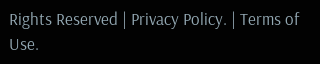Rights Reserved | Privacy Policy. | Terms of Use.